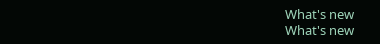What's new
What's new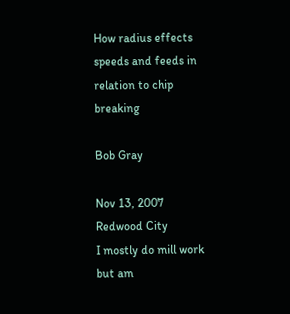How radius effects speeds and feeds in relation to chip breaking

Bob Gray

Nov 13, 2007
Redwood City
I mostly do mill work but am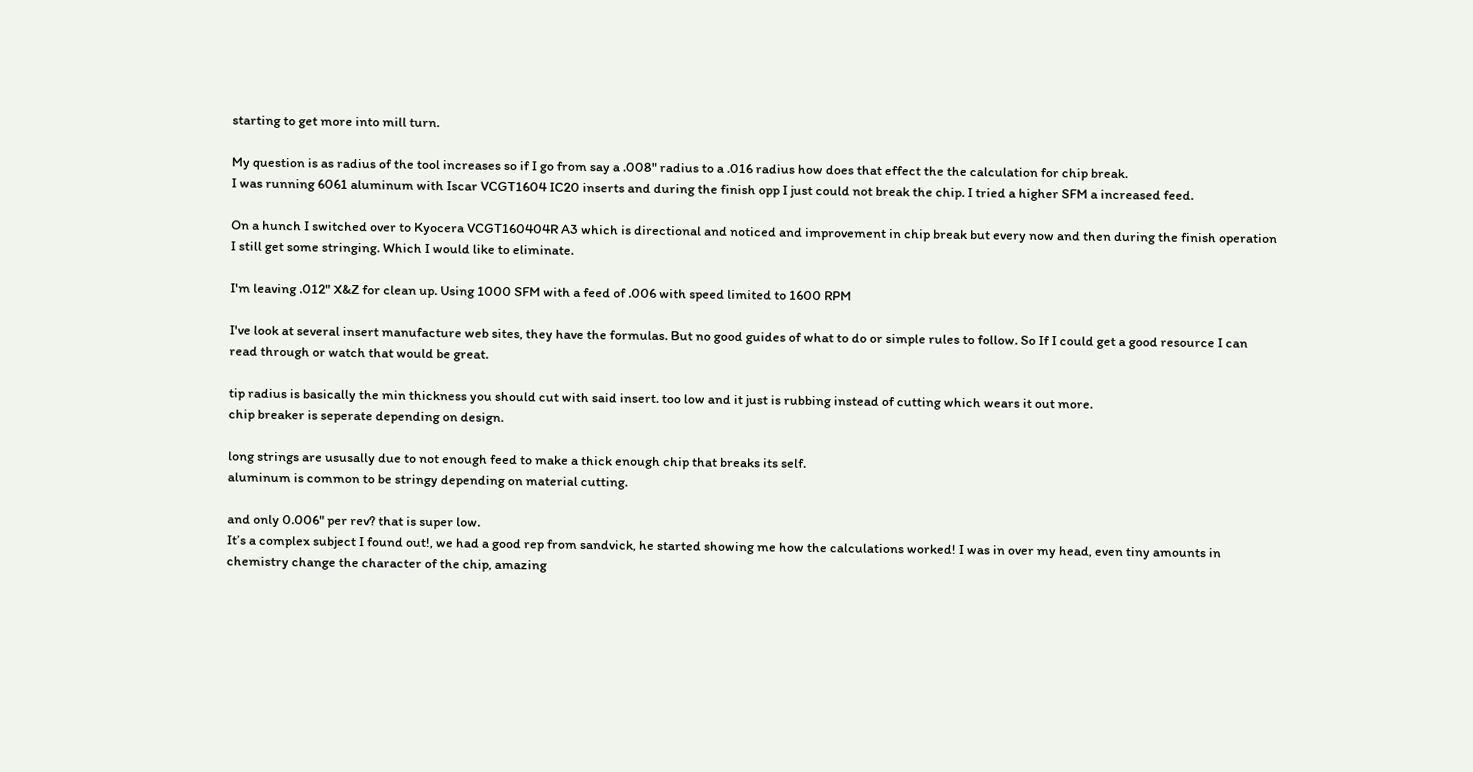starting to get more into mill turn.

My question is as radius of the tool increases so if I go from say a .008" radius to a .016 radius how does that effect the the calculation for chip break.
I was running 6061 aluminum with Iscar VCGT1604 IC20 inserts and during the finish opp I just could not break the chip. I tried a higher SFM a increased feed.

On a hunch I switched over to Kyocera VCGT160404R A3 which is directional and noticed and improvement in chip break but every now and then during the finish operation I still get some stringing. Which I would like to eliminate.

I'm leaving .012" X&Z for clean up. Using 1000 SFM with a feed of .006 with speed limited to 1600 RPM

I've look at several insert manufacture web sites, they have the formulas. But no good guides of what to do or simple rules to follow. So If I could get a good resource I can read through or watch that would be great.

tip radius is basically the min thickness you should cut with said insert. too low and it just is rubbing instead of cutting which wears it out more.
chip breaker is seperate depending on design.

long strings are ususally due to not enough feed to make a thick enough chip that breaks its self.
aluminum is common to be stringy depending on material cutting.

and only 0.006" per rev? that is super low.
It’s a complex subject I found out!, we had a good rep from sandvick, he started showing me how the calculations worked! I was in over my head, even tiny amounts in chemistry change the character of the chip, amazing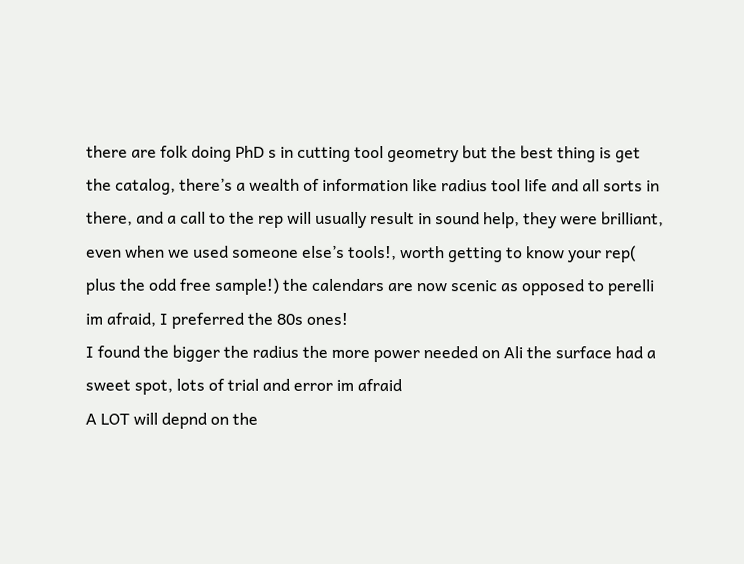there are folk doing PhD s in cutting tool geometry but the best thing is get the catalog, there’s a wealth of information like radius tool life and all sorts in there, and a call to the rep will usually result in sound help, they were brilliant, even when we used someone else’s tools!, worth getting to know your rep( plus the odd free sample!) the calendars are now scenic as opposed to perelli im afraid, I preferred the 80s ones!
I found the bigger the radius the more power needed on Ali the surface had a sweet spot, lots of trial and error im afraid
A LOT will depnd on the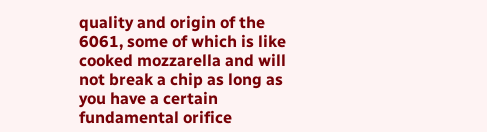quality and origin of the 6061, some of which is like cooked mozzarella and will not break a chip as long as you have a certain fundamental orifice